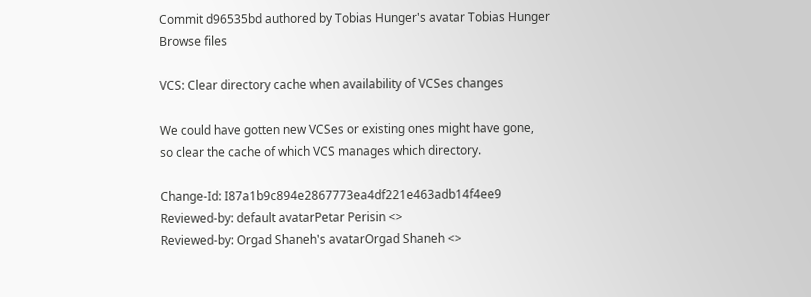Commit d96535bd authored by Tobias Hunger's avatar Tobias Hunger
Browse files

VCS: Clear directory cache when availability of VCSes changes

We could have gotten new VCSes or existing ones might have gone,
so clear the cache of which VCS manages which directory.

Change-Id: I87a1b9c894e2867773ea4df221e463adb14f4ee9
Reviewed-by: default avatarPetar Perisin <>
Reviewed-by: Orgad Shaneh's avatarOrgad Shaneh <>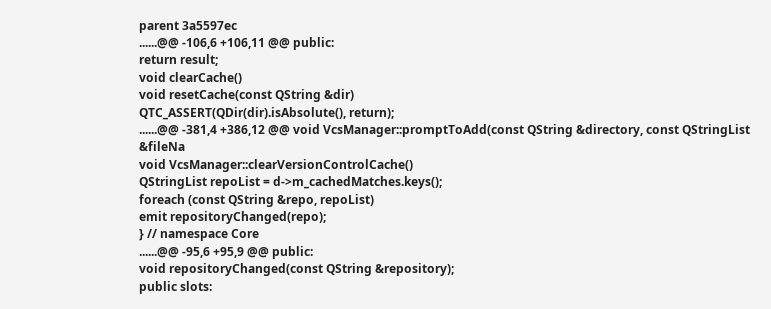parent 3a5597ec
......@@ -106,6 +106,11 @@ public:
return result;
void clearCache()
void resetCache(const QString &dir)
QTC_ASSERT(QDir(dir).isAbsolute(), return);
......@@ -381,4 +386,12 @@ void VcsManager::promptToAdd(const QString &directory, const QStringList &fileNa
void VcsManager::clearVersionControlCache()
QStringList repoList = d->m_cachedMatches.keys();
foreach (const QString &repo, repoList)
emit repositoryChanged(repo);
} // namespace Core
......@@ -95,6 +95,9 @@ public:
void repositoryChanged(const QString &repository);
public slots: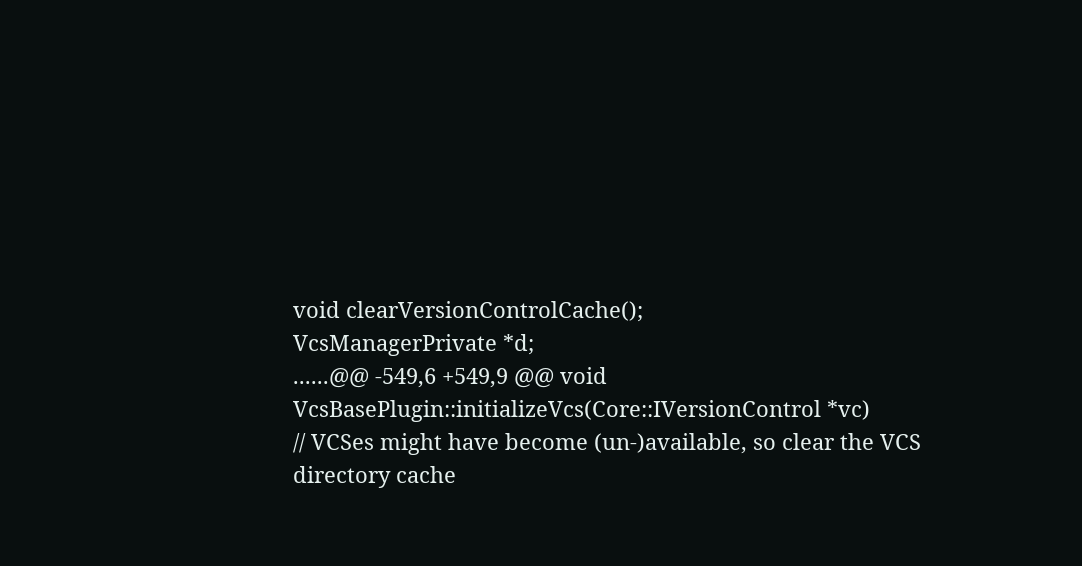void clearVersionControlCache();
VcsManagerPrivate *d;
......@@ -549,6 +549,9 @@ void VcsBasePlugin::initializeVcs(Core::IVersionControl *vc)
// VCSes might have become (un-)available, so clear the VCS directory cache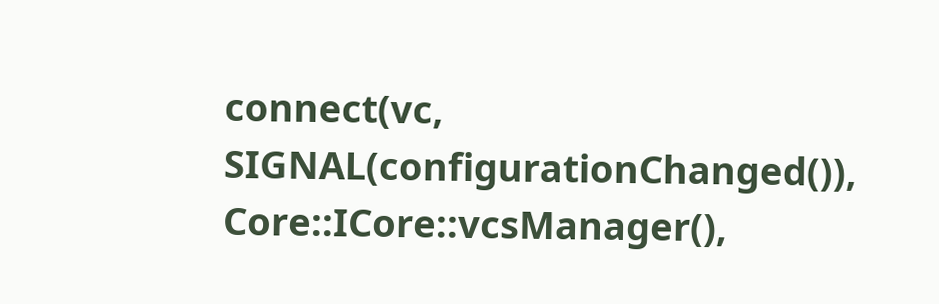connect(vc, SIGNAL(configurationChanged()),
Core::ICore::vcsManager(),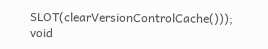SLOT(clearVersionControlCache()));
void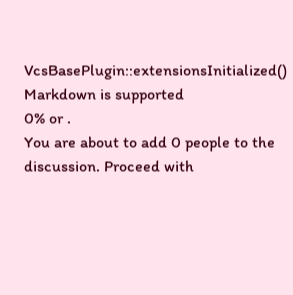VcsBasePlugin::extensionsInitialized()
Markdown is supported
0% or .
You are about to add 0 people to the discussion. Proceed with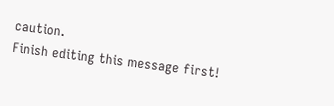caution.
Finish editing this message first!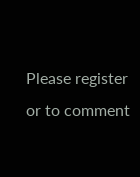Please register or to comment